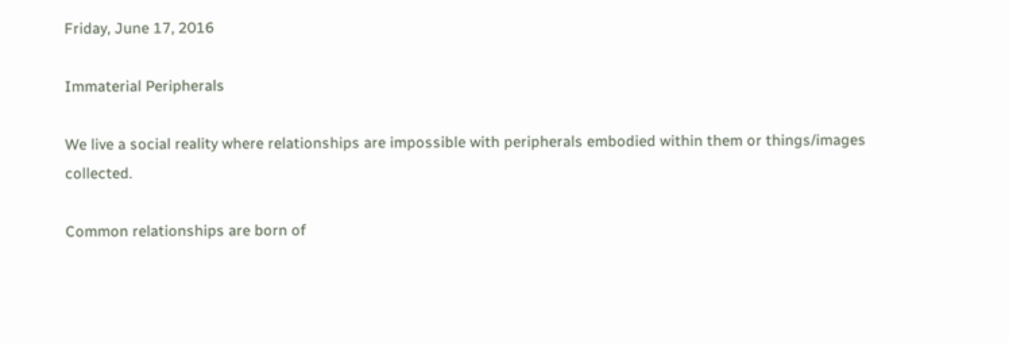Friday, June 17, 2016

Immaterial Peripherals

We live a social reality where relationships are impossible with peripherals embodied within them or things/images collected.

Common relationships are born of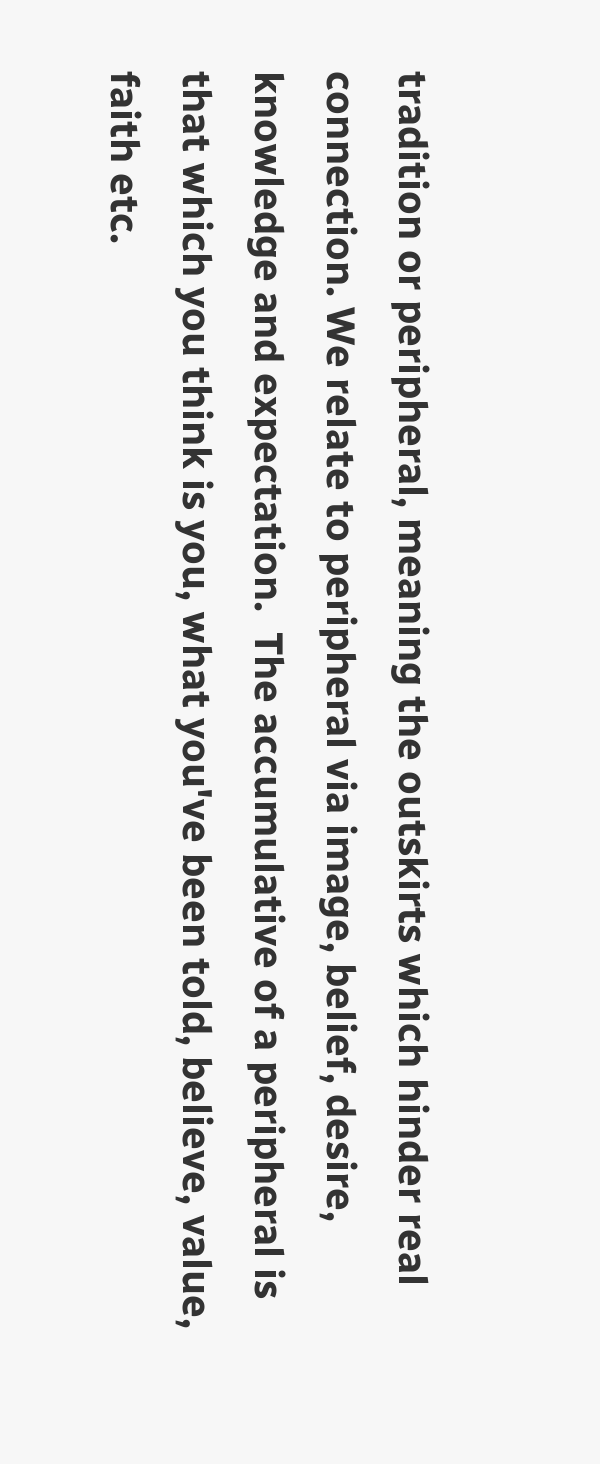tradition or peripheral, meaning the outskirts which hinder real connection. We relate to peripheral via image, belief, desire, knowledge and expectation.  The accumulative of a peripheral is that which you think is you, what you've been told, believe, value, faith etc.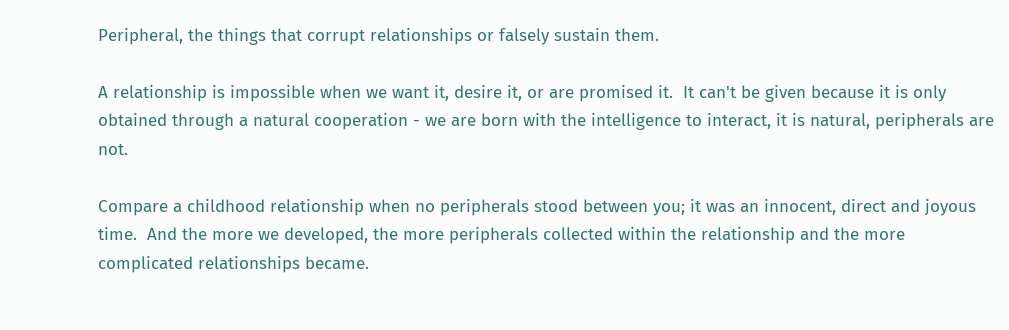Peripheral, the things that corrupt relationships or falsely sustain them.

A relationship is impossible when we want it, desire it, or are promised it.  It can't be given because it is only obtained through a natural cooperation - we are born with the intelligence to interact, it is natural, peripherals are not.

Compare a childhood relationship when no peripherals stood between you; it was an innocent, direct and joyous time.  And the more we developed, the more peripherals collected within the relationship and the more complicated relationships became.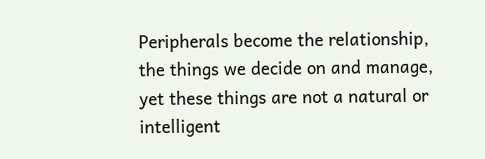Peripherals become the relationship, the things we decide on and manage, yet these things are not a natural or intelligent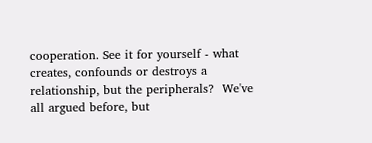cooperation. See it for yourself - what creates, confounds or destroys a relationship, but the peripherals?  We've all argued before, but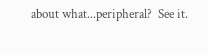about what...peripheral?  See it.